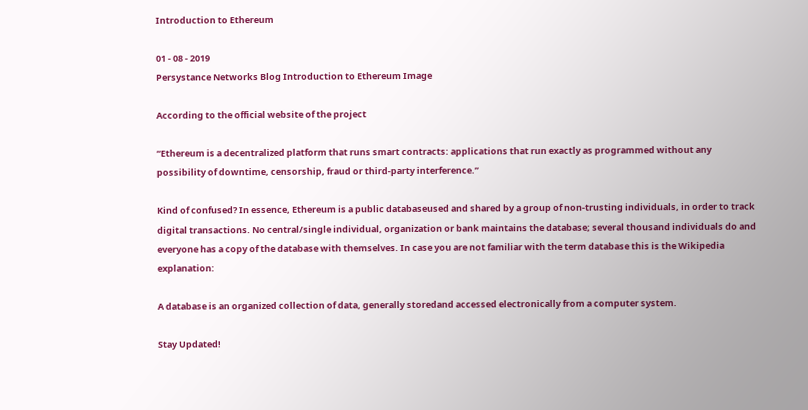Introduction to Ethereum

01 - 08 - 2019
Persystance Networks Blog Introduction to Ethereum Image

According to the official website of the project

“Ethereum is a decentralized platform that runs smart contracts: applications that run exactly as programmed without any possibility of downtime, censorship, fraud or third-party interference.”

Kind of confused? In essence, Ethereum is a public databaseused and shared by a group of non-trusting individuals, in order to track digital transactions. No central/single individual, organization or bank maintains the database; several thousand individuals do and everyone has a copy of the database with themselves. In case you are not familiar with the term database this is the Wikipedia explanation:

A database is an organized collection of data, generally storedand accessed electronically from a computer system.

Stay Updated!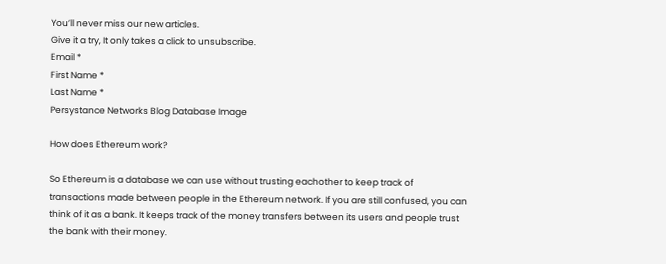You’ll never miss our new articles.
Give it a try, It only takes a click to unsubscribe.
Email *
First Name *
Last Name *
Persystance Networks Blog Database Image

How does Ethereum work?

So Ethereum is a database we can use without trusting eachother to keep track of transactions made between people in the Ethereum network. If you are still confused, you can think of it as a bank. It keeps track of the money transfers between its users and people trust the bank with their money.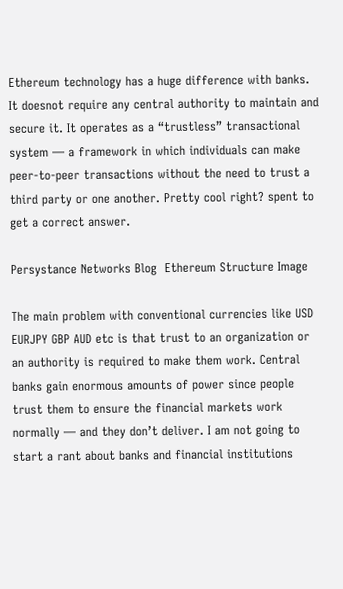Ethereum technology has a huge difference with banks. It doesnot require any central authority to maintain and secure it. It operates as a “trustless” transactional system — a framework in which individuals can make peer-to-peer transactions without the need to trust a third party or one another. Pretty cool right? spent to get a correct answer.

Persystance Networks Blog  Ethereum Structure Image

The main problem with conventional currencies like USD EURJPY GBP AUD etc is that trust to an organization or an authority is required to make them work. Central banks gain enormous amounts of power since people trust them to ensure the financial markets work normally — and they don’t deliver. I am not going to start a rant about banks and financial institutions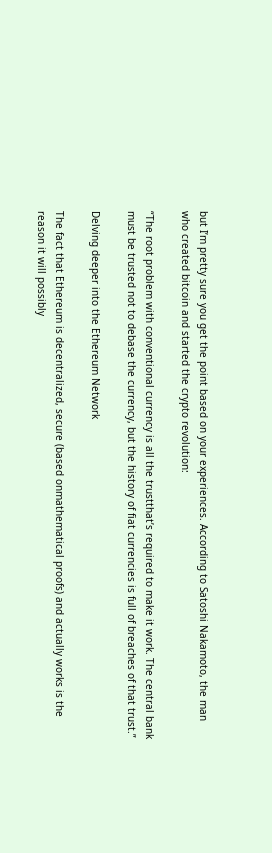but I’m pretty sure you get the point based on your experiences. According to Satoshi Nakamoto, the man who created bitcoin and started the crypto revolution:

“The root problem with conventional currency is all the trustthat’s required to make it work. The central bank must be trusted not to debase the currency, but the history of fiat currencies is full of breaches of that trust.”

Delving deeper into the Ethereum Network

The fact that Ethereum is decentralized, secure (based onmathematical proofs) and actually works is the reason it will possibly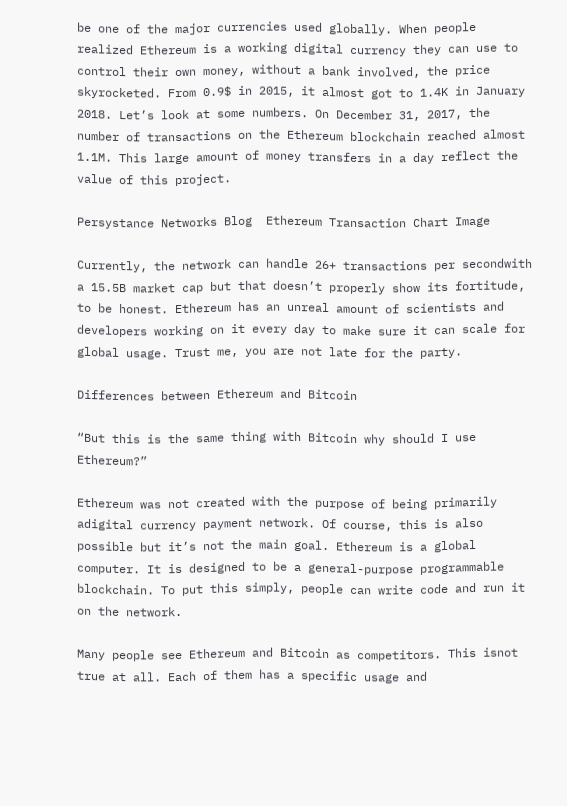be one of the major currencies used globally. When people realized Ethereum is a working digital currency they can use to control their own money, without a bank involved, the price skyrocketed. From 0.9$ in 2015, it almost got to 1.4K in January 2018. Let’s look at some numbers. On December 31, 2017, the number of transactions on the Ethereum blockchain reached almost 1.1M. This large amount of money transfers in a day reflect the value of this project.

Persystance Networks Blog  Ethereum Transaction Chart Image

Currently, the network can handle 26+ transactions per secondwith a 15.5B market cap but that doesn’t properly show its fortitude, to be honest. Ethereum has an unreal amount of scientists and developers working on it every day to make sure it can scale for global usage. Trust me, you are not late for the party.

Differences between Ethereum and Bitcoin

“But this is the same thing with Bitcoin why should I use Ethereum?”

Ethereum was not created with the purpose of being primarily adigital currency payment network. Of course, this is also possible but it’s not the main goal. Ethereum is a global computer. It is designed to be a general-purpose programmable blockchain. To put this simply, people can write code and run it on the network.

Many people see Ethereum and Bitcoin as competitors. This isnot true at all. Each of them has a specific usage and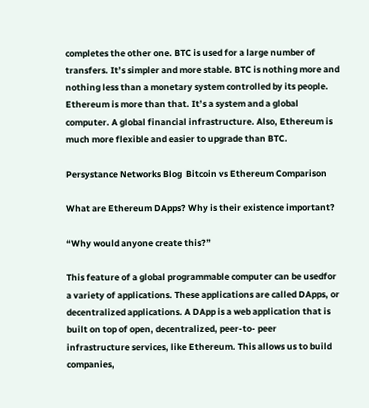completes the other one. BTC is used for a large number of transfers. It’s simpler and more stable. BTC is nothing more and nothing less than a monetary system controlled by its people. Ethereum is more than that. It’s a system and a global computer. A global financial infrastructure. Also, Ethereum is much more flexible and easier to upgrade than BTC.

Persystance Networks Blog  Bitcoin vs Ethereum Comparison

What are Ethereum DApps? Why is their existence important?

“Why would anyone create this?”

This feature of a global programmable computer can be usedfor a variety of applications. These applications are called DApps, or decentralized applications. A DApp is a web application that is built on top of open, decentralized, peer-to- peer infrastructure services, like Ethereum. This allows us to build companies,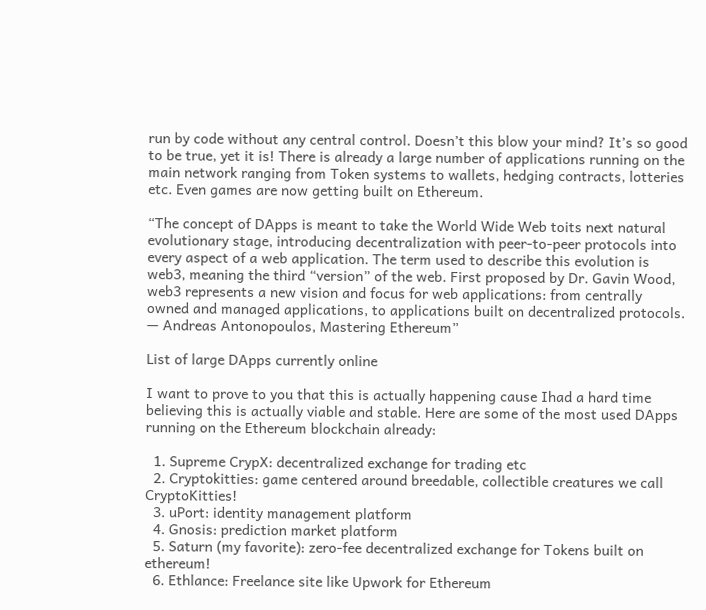run by code without any central control. Doesn’t this blow your mind? It’s so good to be true, yet it is! There is already a large number of applications running on the main network ranging from Token systems to wallets, hedging contracts, lotteries etc. Even games are now getting built on Ethereum.

“The concept of DApps is meant to take the World Wide Web toits next natural evolutionary stage, introducing decentralization with peer-to-peer protocols into every aspect of a web application. The term used to describe this evolution is web3, meaning the third “version” of the web. First proposed by Dr. Gavin Wood, web3 represents a new vision and focus for web applications: from centrally owned and managed applications, to applications built on decentralized protocols. — Andreas Antonopoulos, Mastering Ethereum”

List of large DApps currently online

I want to prove to you that this is actually happening cause Ihad a hard time believing this is actually viable and stable. Here are some of the most used DApps running on the Ethereum blockchain already:

  1. Supreme CrypX: decentralized exchange for trading etc
  2. Cryptokitties: game centered around breedable, collectible creatures we call CryptoKitties!
  3. uPort: identity management platform
  4. Gnosis: prediction market platform
  5. Saturn (my favorite): zero-fee decentralized exchange for Tokens built on ethereum!
  6. Ethlance: Freelance site like Upwork for Ethereum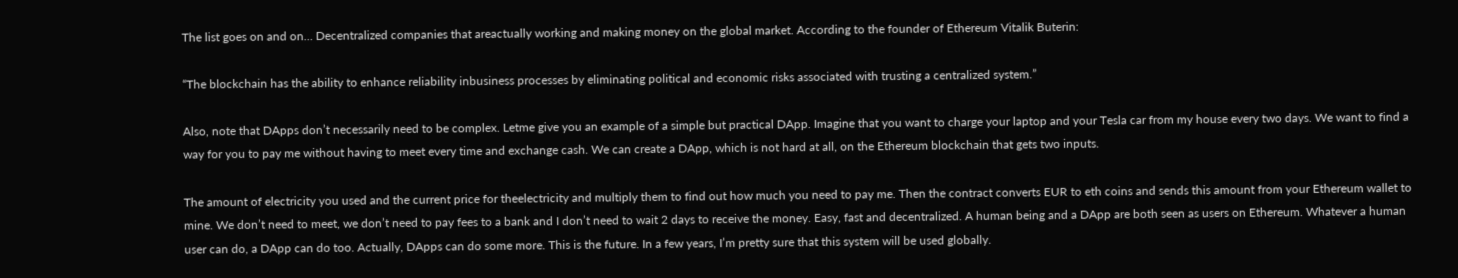The list goes on and on… Decentralized companies that areactually working and making money on the global market. According to the founder of Ethereum Vitalik Buterin:

“The blockchain has the ability to enhance reliability inbusiness processes by eliminating political and economic risks associated with trusting a centralized system.”

Also, note that DApps don’t necessarily need to be complex. Letme give you an example of a simple but practical DApp. Imagine that you want to charge your laptop and your Tesla car from my house every two days. We want to find a way for you to pay me without having to meet every time and exchange cash. We can create a DApp, which is not hard at all, on the Ethereum blockchain that gets two inputs.

The amount of electricity you used and the current price for theelectricity and multiply them to find out how much you need to pay me. Then the contract converts EUR to eth coins and sends this amount from your Ethereum wallet to mine. We don’t need to meet, we don’t need to pay fees to a bank and I don’t need to wait 2 days to receive the money. Easy, fast and decentralized. A human being and a DApp are both seen as users on Ethereum. Whatever a human user can do, a DApp can do too. Actually, DApps can do some more. This is the future. In a few years, I’m pretty sure that this system will be used globally.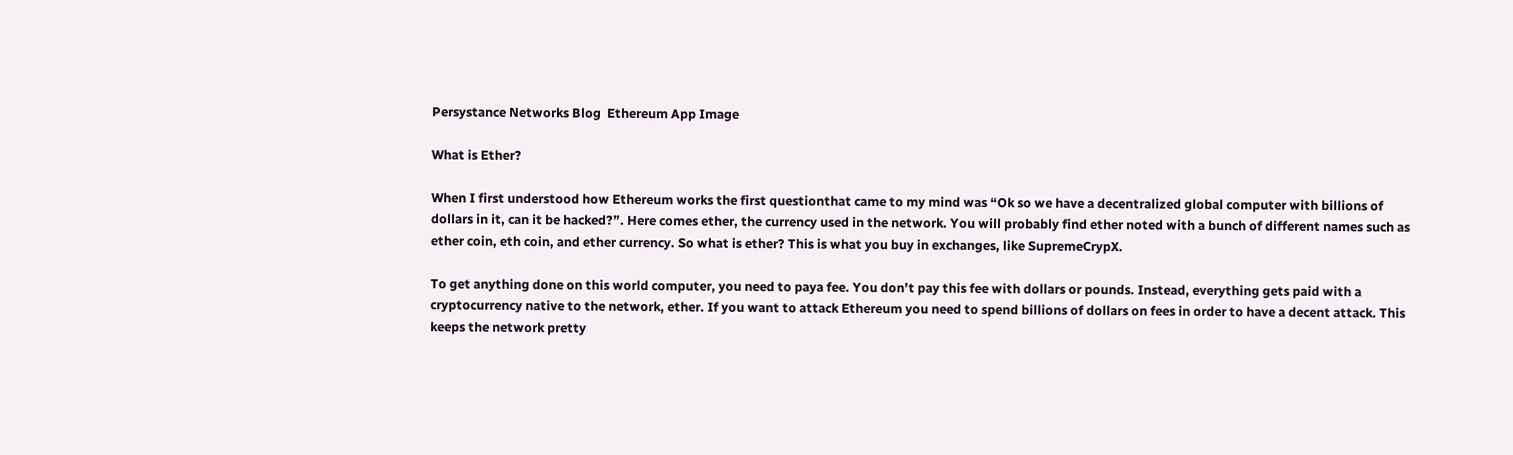Persystance Networks Blog  Ethereum App Image

What is Ether?

When I first understood how Ethereum works the first questionthat came to my mind was “Ok so we have a decentralized global computer with billions of dollars in it, can it be hacked?”. Here comes ether, the currency used in the network. You will probably find ether noted with a bunch of different names such as ether coin, eth coin, and ether currency. So what is ether? This is what you buy in exchanges, like SupremeCrypX.

To get anything done on this world computer, you need to paya fee. You don’t pay this fee with dollars or pounds. Instead, everything gets paid with a cryptocurrency native to the network, ether. If you want to attack Ethereum you need to spend billions of dollars on fees in order to have a decent attack. This keeps the network pretty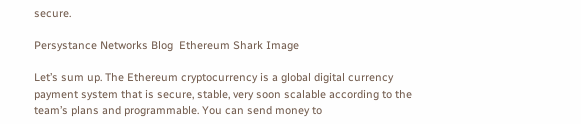secure.

Persystance Networks Blog  Ethereum Shark Image

Let’s sum up. The Ethereum cryptocurrency is a global digital currency payment system that is secure, stable, very soon scalable according to the team’s plans and programmable. You can send money to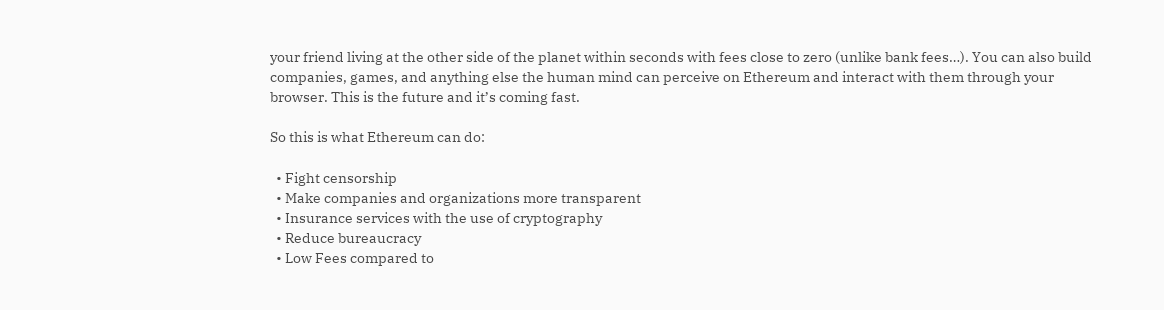your friend living at the other side of the planet within seconds with fees close to zero (unlike bank fees…). You can also build companies, games, and anything else the human mind can perceive on Ethereum and interact with them through your browser. This is the future and it’s coming fast.

So this is what Ethereum can do:

  • Fight censorship
  • Make companies and organizations more transparent
  • Insurance services with the use of cryptography
  • Reduce bureaucracy
  • Low Fees compared to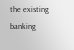the existing banking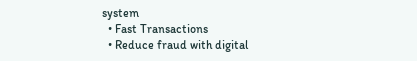system
  • Fast Transactions
  • Reduce fraud with digital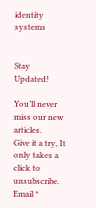identity systems


Stay Updated!

You’ll never miss our new articles.
Give it a try, It only takes a click to unsubscribe.
Email *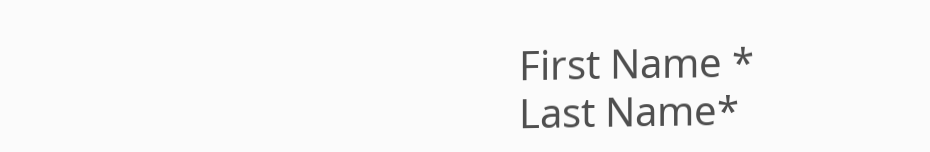First Name *
Last Name*